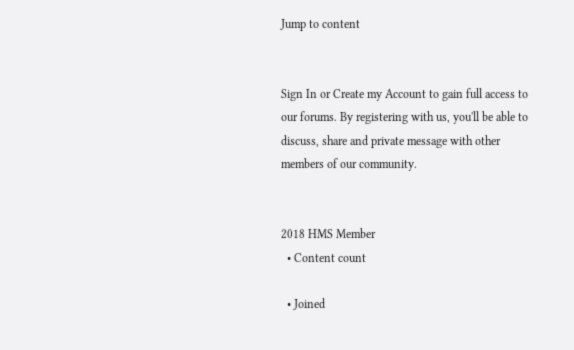Jump to content


Sign In or Create my Account to gain full access to our forums. By registering with us, you'll be able to discuss, share and private message with other members of our community.


2018 HMS Member
  • Content count

  • Joined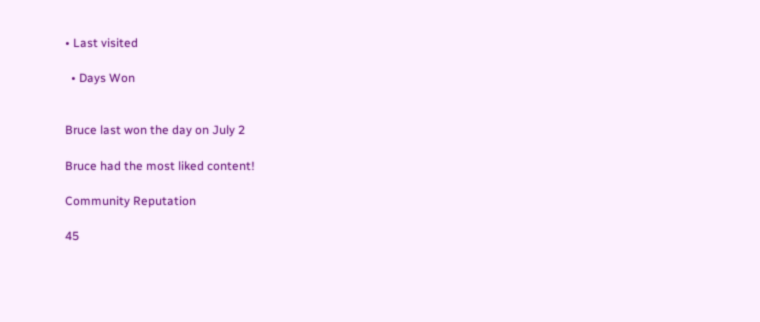• Last visited

  • Days Won


Bruce last won the day on July 2

Bruce had the most liked content!

Community Reputation

45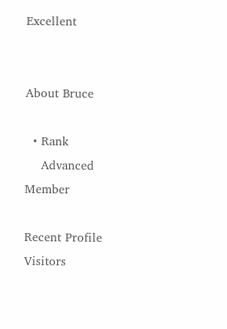Excellent


About Bruce

  • Rank
    Advanced Member

Recent Profile Visitors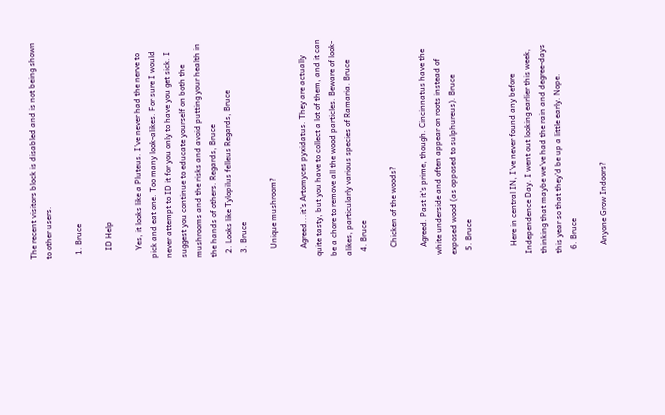The recent visitors block is disabled and is not being shown to other users.

  1. Bruce

    ID Help

    Yes, it looks like a Pluteus. I've never had the nerve to pick and eat one. Too many look-alikes. For sure I would never attempt to ID it for you only to have you get sick. I suggest you continue to educate yourself on both the mushrooms and the risks and avoid putting your health in the hands of others. Regards, Bruce
  2. Looks like Tylopilus felleus Regards, Bruce
  3. Bruce

    Unique mushroom?

    Agreed...it's Artomyces pyxidatus. They are actually quite tasty, but you have to collect a lot of them, and it can be a chore to remove all the wood particles. Beware of look-alikes, particularly various species of Ramaria. Bruce
  4. Bruce

    Chicken of the woods?

    Agreed. Past it's prime, though. Cincinnatus have the white underside and often appear on roots instead of exposed wood (as opposed to sulphureus). Bruce
  5. Bruce


    Here in central IN, I've never found any before Independence Day. I went out looking earlier this week, thinking that maybe we've had the rain and degree-days this year so that they'd be up a little early. Nope.
  6. Bruce

    Anyone Grow Indoors?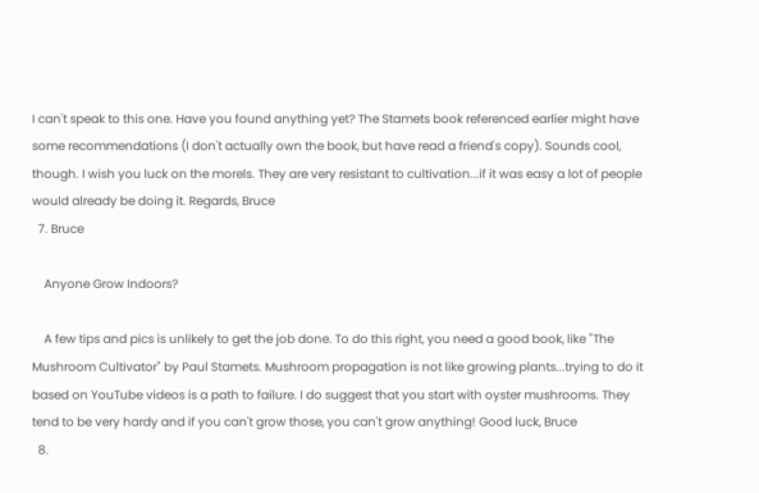I can't speak to this one. Have you found anything yet? The Stamets book referenced earlier might have some recommendations (I don't actually own the book, but have read a friend's copy). Sounds cool, though. I wish you luck on the morels. They are very resistant to cultivation...if it was easy a lot of people would already be doing it. Regards, Bruce
  7. Bruce

    Anyone Grow Indoors?

    A few tips and pics is unlikely to get the job done. To do this right, you need a good book, like "The Mushroom Cultivator" by Paul Stamets. Mushroom propagation is not like growing plants...trying to do it based on YouTube videos is a path to failure. I do suggest that you start with oyster mushrooms. They tend to be very hardy and if you can't grow those, you can't grow anything! Good luck, Bruce
  8.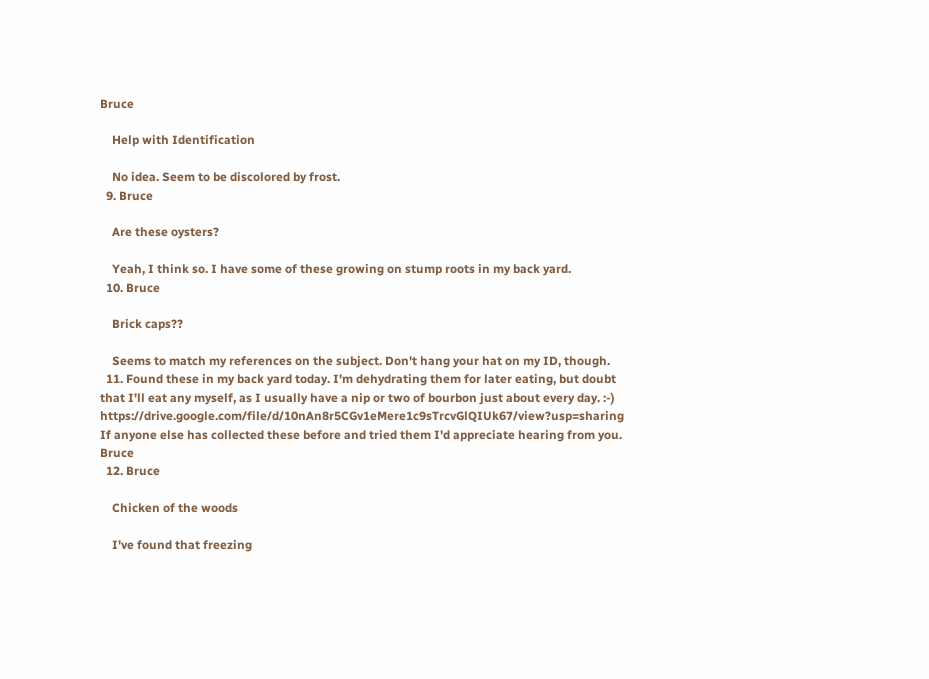Bruce

    Help with Identification

    No idea. Seem to be discolored by frost.
  9. Bruce

    Are these oysters?

    Yeah, I think so. I have some of these growing on stump roots in my back yard.
  10. Bruce

    Brick caps??

    Seems to match my references on the subject. Don't hang your hat on my ID, though.
  11. Found these in my back yard today. I'm dehydrating them for later eating, but doubt that I'll eat any myself, as I usually have a nip or two of bourbon just about every day. :-) https://drive.google.com/file/d/10nAn8r5CGv1eMere1c9sTrcvGlQIUk67/view?usp=sharing If anyone else has collected these before and tried them I'd appreciate hearing from you. Bruce
  12. Bruce

    Chicken of the woods

    I've found that freezing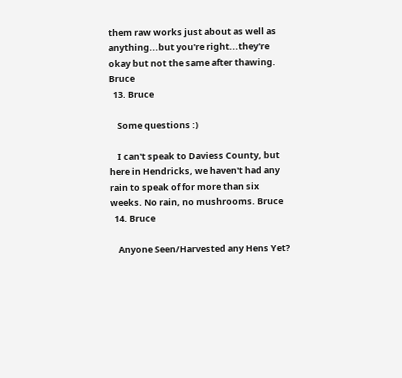them raw works just about as well as anything...but you're right...they're okay but not the same after thawing. Bruce
  13. Bruce

    Some questions :)

    I can't speak to Daviess County, but here in Hendricks, we haven't had any rain to speak of for more than six weeks. No rain, no mushrooms. Bruce
  14. Bruce

    Anyone Seen/Harvested any Hens Yet?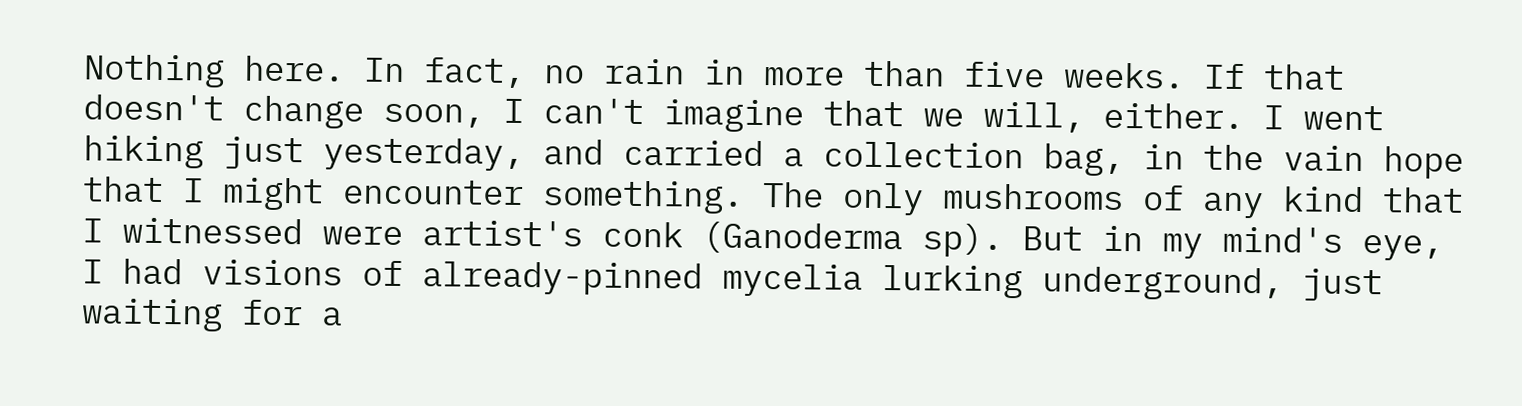Nothing here. In fact, no rain in more than five weeks. If that doesn't change soon, I can't imagine that we will, either. I went hiking just yesterday, and carried a collection bag, in the vain hope that I might encounter something. The only mushrooms of any kind that I witnessed were artist's conk (Ganoderma sp). But in my mind's eye, I had visions of already-pinned mycelia lurking underground, just waiting for a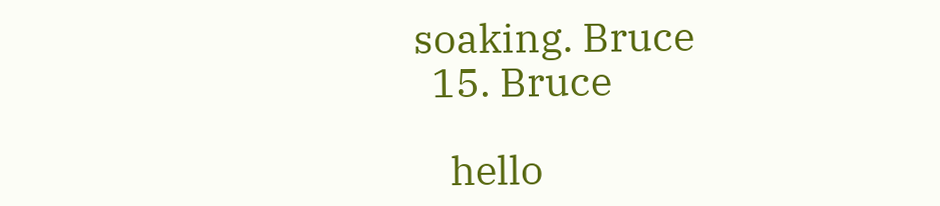soaking. Bruce
  15. Bruce

    hello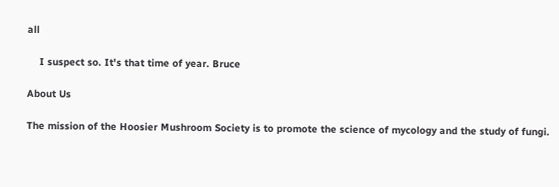all

    I suspect so. It's that time of year. Bruce

About Us

The mission of the Hoosier Mushroom Society is to promote the science of mycology and the study of fungi.